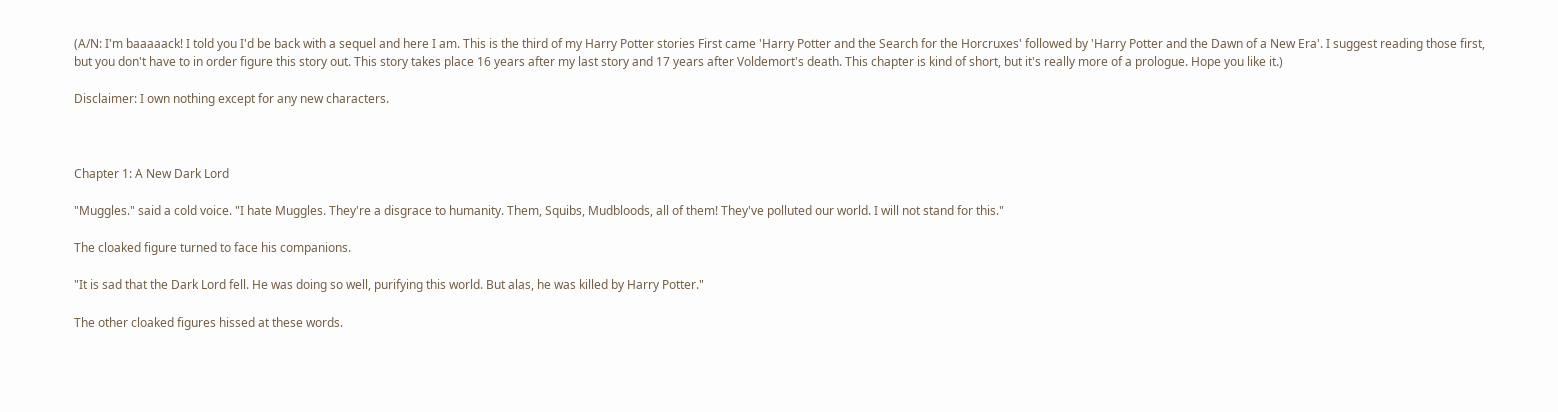(A/N: I'm baaaaack! I told you I'd be back with a sequel and here I am. This is the third of my Harry Potter stories First came 'Harry Potter and the Search for the Horcruxes' followed by 'Harry Potter and the Dawn of a New Era'. I suggest reading those first, but you don't have to in order figure this story out. This story takes place 16 years after my last story and 17 years after Voldemort's death. This chapter is kind of short, but it's really more of a prologue. Hope you like it.)

Disclaimer: I own nothing except for any new characters.



Chapter 1: A New Dark Lord

"Muggles." said a cold voice. "I hate Muggles. They're a disgrace to humanity. Them, Squibs, Mudbloods, all of them! They've polluted our world. I will not stand for this."

The cloaked figure turned to face his companions.

"It is sad that the Dark Lord fell. He was doing so well, purifying this world. But alas, he was killed by Harry Potter."

The other cloaked figures hissed at these words.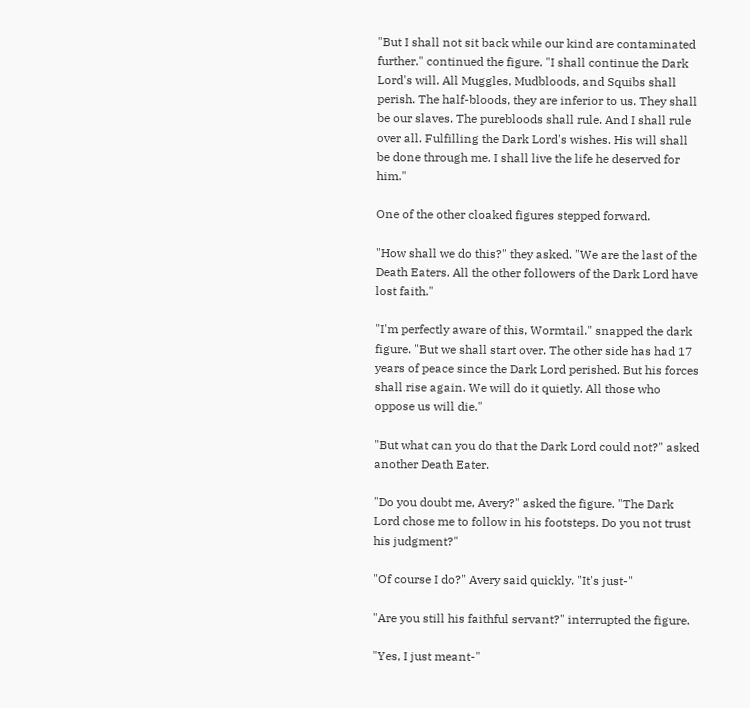"But I shall not sit back while our kind are contaminated further." continued the figure. "I shall continue the Dark Lord's will. All Muggles, Mudbloods, and Squibs shall perish. The half-bloods, they are inferior to us. They shall be our slaves. The purebloods shall rule. And I shall rule over all. Fulfilling the Dark Lord's wishes. His will shall be done through me. I shall live the life he deserved for him."

One of the other cloaked figures stepped forward.

"How shall we do this?" they asked. "We are the last of the Death Eaters. All the other followers of the Dark Lord have lost faith."

"I'm perfectly aware of this, Wormtail." snapped the dark figure. "But we shall start over. The other side has had 17 years of peace since the Dark Lord perished. But his forces shall rise again. We will do it quietly. All those who oppose us will die."

"But what can you do that the Dark Lord could not?" asked another Death Eater.

"Do you doubt me, Avery?" asked the figure. "The Dark Lord chose me to follow in his footsteps. Do you not trust his judgment?"

"Of course I do?" Avery said quickly. "It's just-"

"Are you still his faithful servant?" interrupted the figure.

"Yes, I just meant-"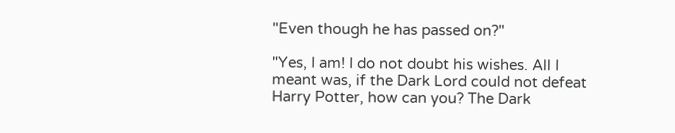"Even though he has passed on?"

"Yes, I am! I do not doubt his wishes. All I meant was, if the Dark Lord could not defeat Harry Potter, how can you? The Dark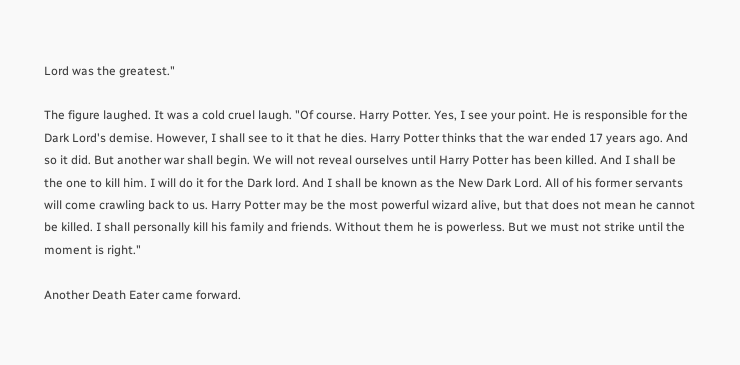Lord was the greatest."

The figure laughed. It was a cold cruel laugh. "Of course. Harry Potter. Yes, I see your point. He is responsible for the Dark Lord's demise. However, I shall see to it that he dies. Harry Potter thinks that the war ended 17 years ago. And so it did. But another war shall begin. We will not reveal ourselves until Harry Potter has been killed. And I shall be the one to kill him. I will do it for the Dark lord. And I shall be known as the New Dark Lord. All of his former servants will come crawling back to us. Harry Potter may be the most powerful wizard alive, but that does not mean he cannot be killed. I shall personally kill his family and friends. Without them he is powerless. But we must not strike until the moment is right."

Another Death Eater came forward.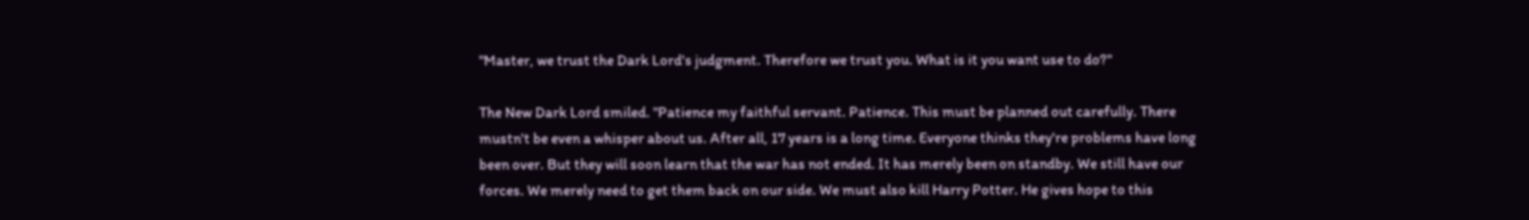"Master, we trust the Dark Lord's judgment. Therefore we trust you. What is it you want use to do?"

The New Dark Lord smiled. "Patience my faithful servant. Patience. This must be planned out carefully. There mustn't be even a whisper about us. After all, 17 years is a long time. Everyone thinks they're problems have long been over. But they will soon learn that the war has not ended. It has merely been on standby. We still have our forces. We merely need to get them back on our side. We must also kill Harry Potter. He gives hope to this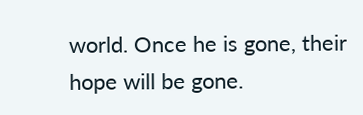world. Once he is gone, their hope will be gone.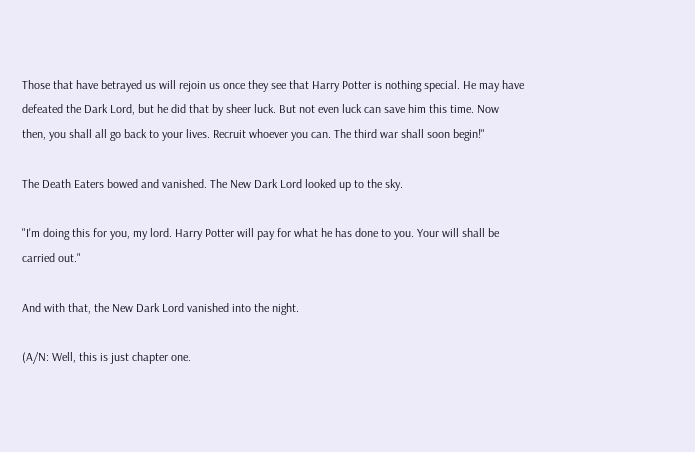Those that have betrayed us will rejoin us once they see that Harry Potter is nothing special. He may have defeated the Dark Lord, but he did that by sheer luck. But not even luck can save him this time. Now then, you shall all go back to your lives. Recruit whoever you can. The third war shall soon begin!"

The Death Eaters bowed and vanished. The New Dark Lord looked up to the sky.

"I'm doing this for you, my lord. Harry Potter will pay for what he has done to you. Your will shall be carried out."

And with that, the New Dark Lord vanished into the night.

(A/N: Well, this is just chapter one.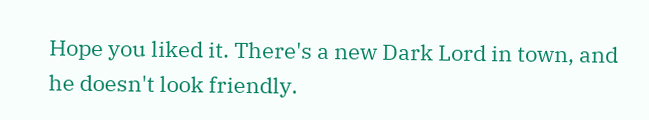Hope you liked it. There's a new Dark Lord in town, and he doesn't look friendly.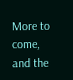More to come, and the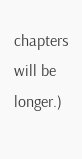chapters will be longer.)